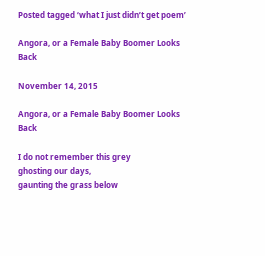Posted tagged ‘what I just didn’t get poem’

Angora, or a Female Baby Boomer Looks Back

November 14, 2015

Angora, or a Female Baby Boomer Looks Back

I do not remember this grey
ghosting our days,
gaunting the grass below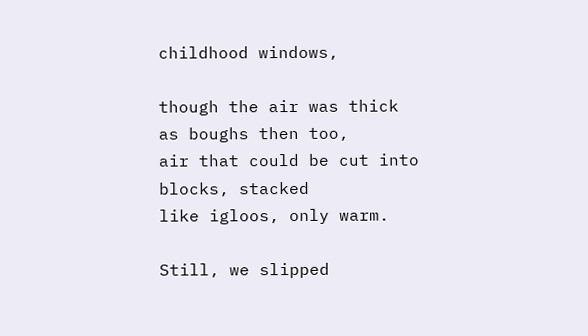childhood windows,

though the air was thick
as boughs then too,
air that could be cut into blocks, stacked
like igloos, only warm.

Still, we slipped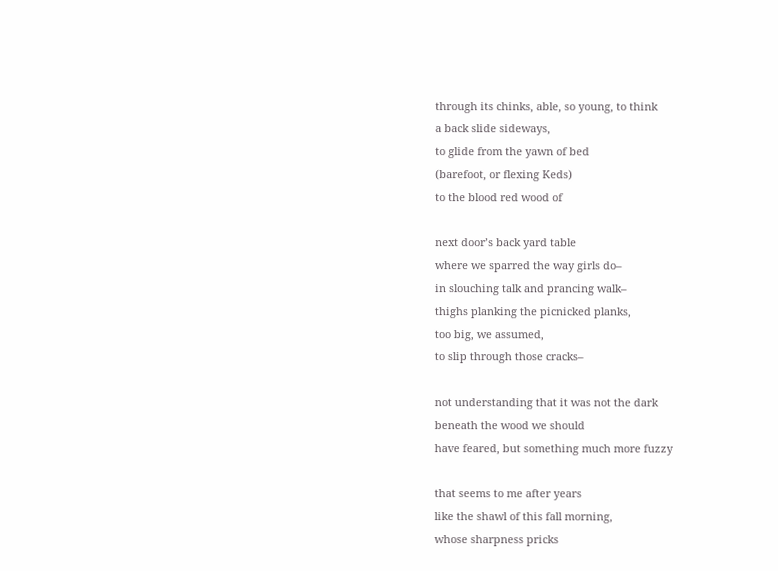through its chinks, able, so young, to think
a back slide sideways,
to glide from the yawn of bed
(barefoot, or flexing Keds)
to the blood red wood of

next door’s back yard table
where we sparred the way girls do–
in slouching talk and prancing walk–
thighs planking the picnicked planks,
too big, we assumed,
to slip through those cracks–

not understanding that it was not the dark
beneath the wood we should
have feared, but something much more fuzzy

that seems to me after years
like the shawl of this fall morning,
whose sharpness pricks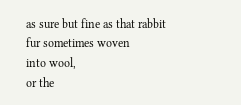as sure but fine as that rabbit fur sometimes woven
into wool,
or the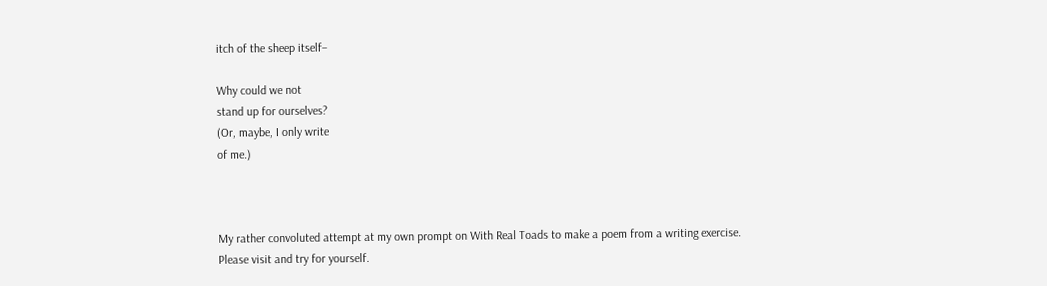itch of the sheep itself–

Why could we not
stand up for ourselves?
(Or, maybe, I only write
of me.)



My rather convoluted attempt at my own prompt on With Real Toads to make a poem from a writing exercise.  Please visit and try for yourself.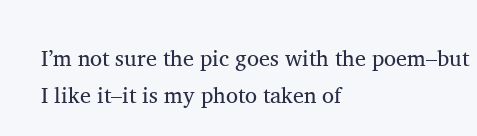I’m not sure the pic goes with the poem–but I like it–it is my photo taken of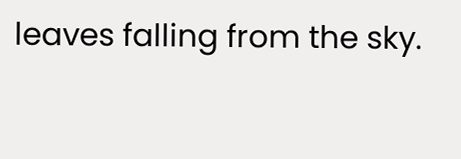leaves falling from the sky.